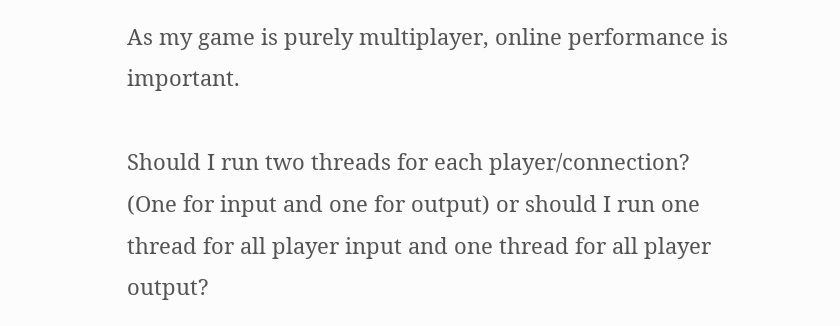As my game is purely multiplayer, online performance is important.

Should I run two threads for each player/connection? (One for input and one for output) or should I run one thread for all player input and one thread for all player output?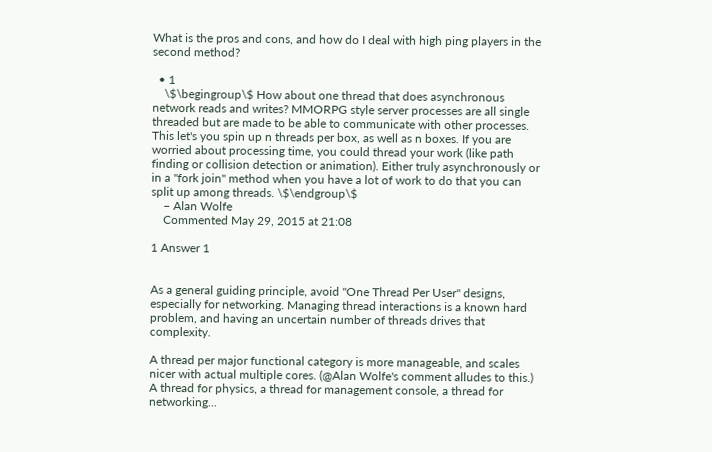What is the pros and cons, and how do I deal with high ping players in the second method?

  • 1
    \$\begingroup\$ How about one thread that does asynchronous network reads and writes? MMORPG style server processes are all single threaded but are made to be able to communicate with other processes. This let's you spin up n threads per box, as well as n boxes. If you are worried about processing time, you could thread your work (like path finding or collision detection or animation). Either truly asynchronously or in a "fork join" method when you have a lot of work to do that you can split up among threads. \$\endgroup\$
    – Alan Wolfe
    Commented May 29, 2015 at 21:08

1 Answer 1


As a general guiding principle, avoid "One Thread Per User" designs, especially for networking. Managing thread interactions is a known hard problem, and having an uncertain number of threads drives that complexity.

A thread per major functional category is more manageable, and scales nicer with actual multiple cores. (@Alan Wolfe's comment alludes to this.) A thread for physics, a thread for management console, a thread for networking...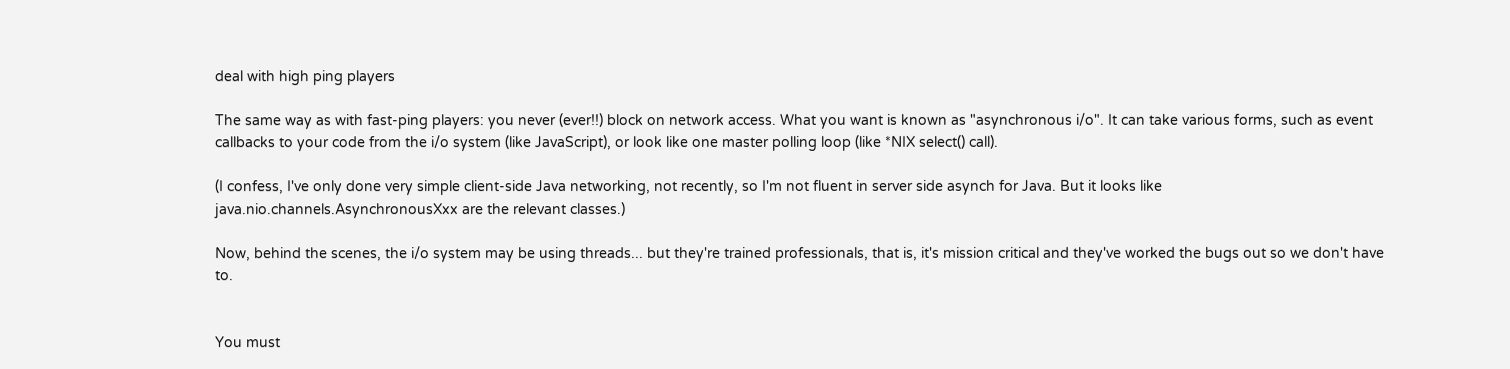deal with high ping players

The same way as with fast-ping players: you never (ever!!) block on network access. What you want is known as "asynchronous i/o". It can take various forms, such as event callbacks to your code from the i/o system (like JavaScript), or look like one master polling loop (like *NIX select() call).

(I confess, I've only done very simple client-side Java networking, not recently, so I'm not fluent in server side asynch for Java. But it looks like java.nio.channels.AsynchronousXxx are the relevant classes.)

Now, behind the scenes, the i/o system may be using threads... but they're trained professionals, that is, it's mission critical and they've worked the bugs out so we don't have to.


You must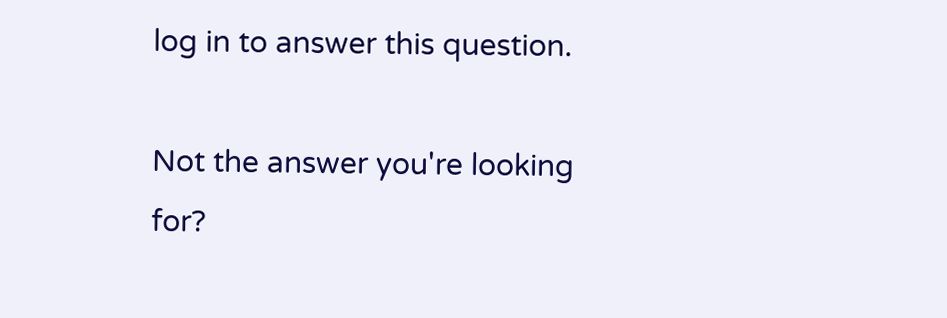log in to answer this question.

Not the answer you're looking for?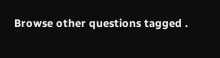Browse other questions tagged .